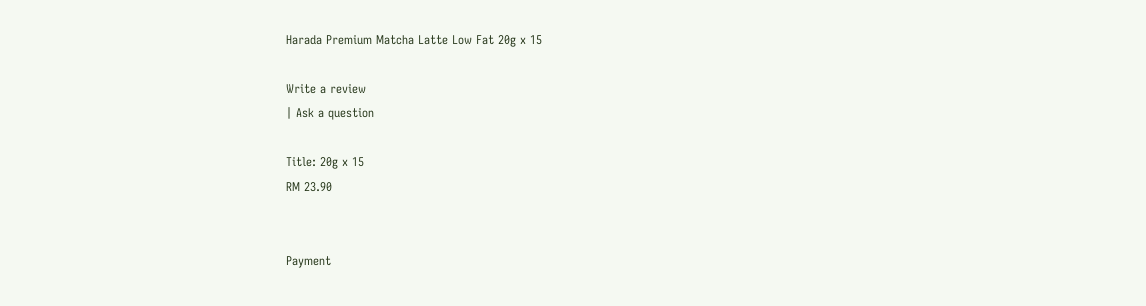Harada Premium Matcha Latte Low Fat 20g x 15

Write a review
| Ask a question

Title: 20g x 15
RM 23.90


Payment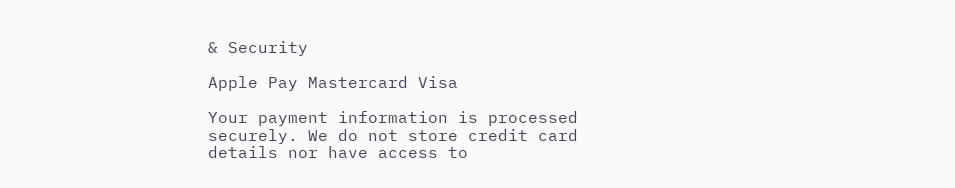& Security

Apple Pay Mastercard Visa

Your payment information is processed securely. We do not store credit card details nor have access to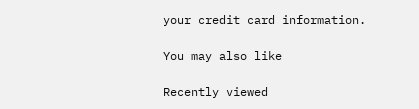your credit card information.

You may also like

Recently viewed